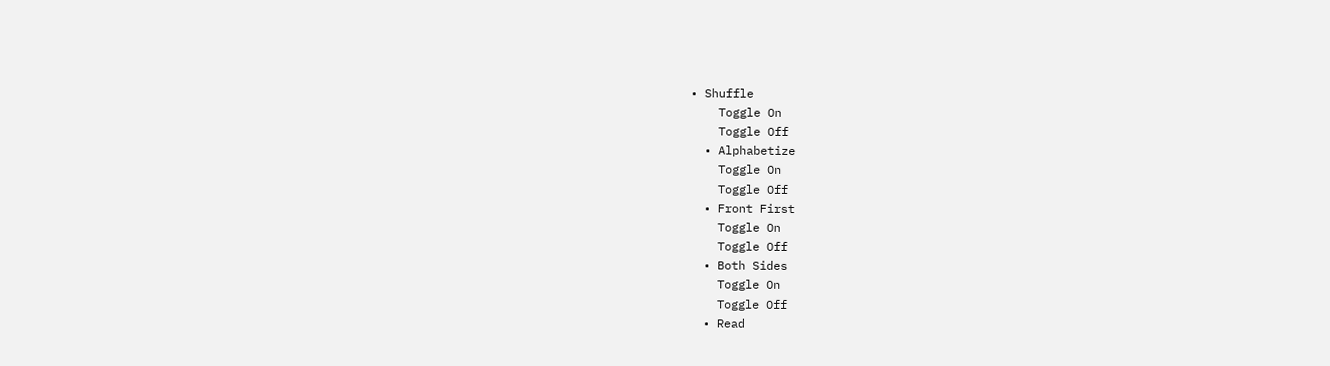• Shuffle
    Toggle On
    Toggle Off
  • Alphabetize
    Toggle On
    Toggle Off
  • Front First
    Toggle On
    Toggle Off
  • Both Sides
    Toggle On
    Toggle Off
  • Read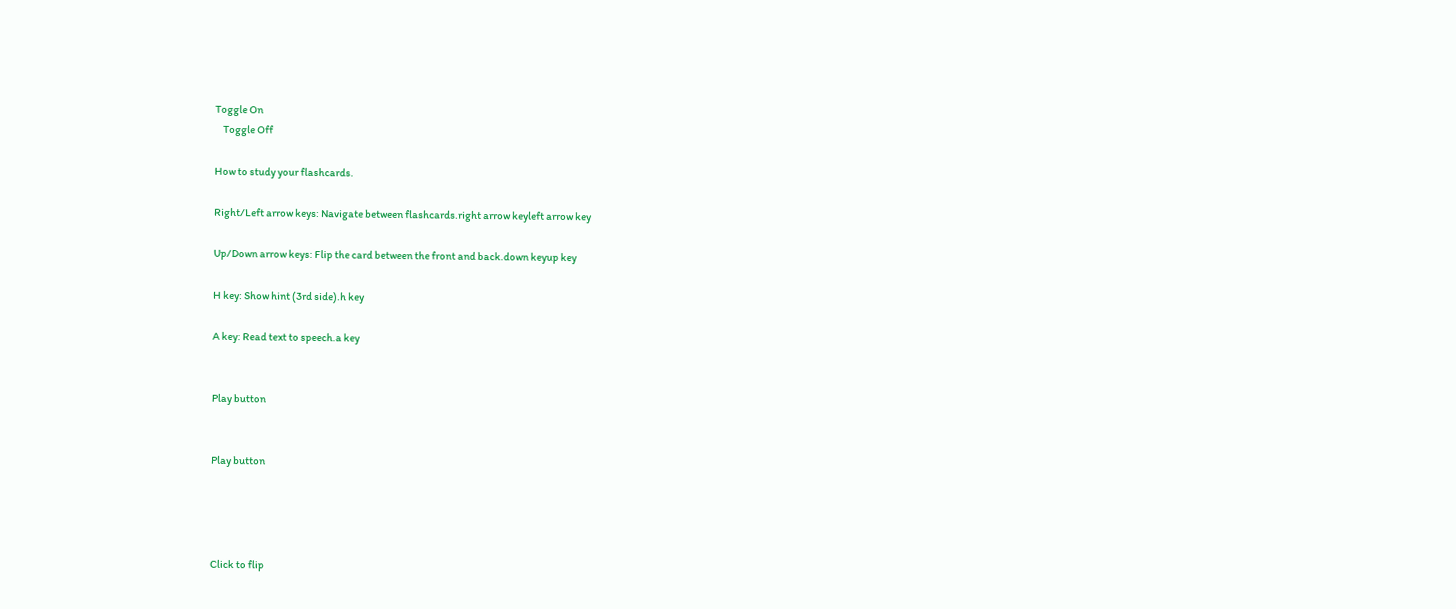Toggle On
    Toggle Off

How to study your flashcards.

Right/Left arrow keys: Navigate between flashcards.right arrow keyleft arrow key

Up/Down arrow keys: Flip the card between the front and back.down keyup key

H key: Show hint (3rd side).h key

A key: Read text to speech.a key


Play button


Play button




Click to flip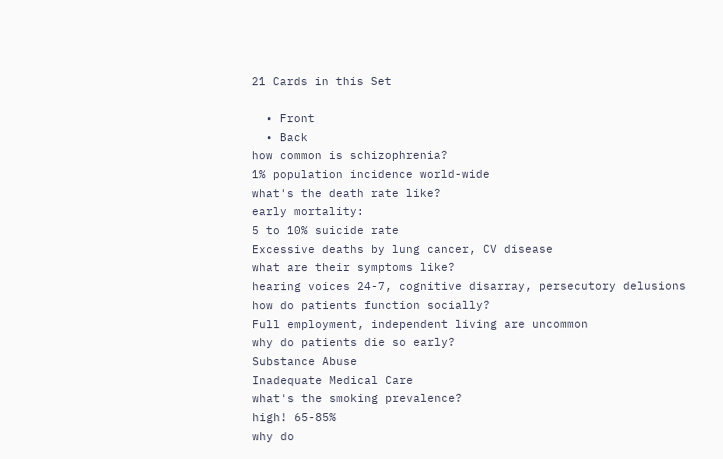21 Cards in this Set

  • Front
  • Back
how common is schizophrenia?
1% population incidence world-wide
what's the death rate like?
early mortality:
5 to 10% suicide rate
Excessive deaths by lung cancer, CV disease
what are their symptoms like?
hearing voices 24-7, cognitive disarray, persecutory delusions
how do patients function socially?
Full employment, independent living are uncommon
why do patients die so early?
Substance Abuse
Inadequate Medical Care
what's the smoking prevalence?
high! 65-85%
why do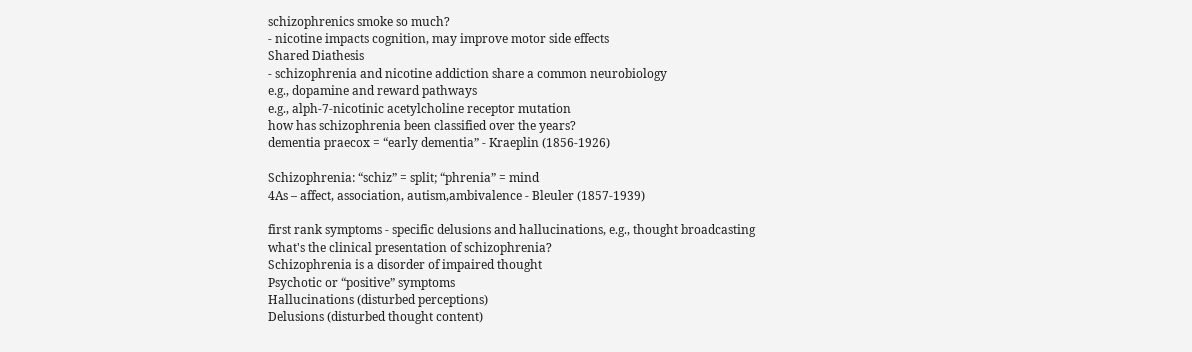schizophrenics smoke so much?
- nicotine impacts cognition, may improve motor side effects
Shared Diathesis
- schizophrenia and nicotine addiction share a common neurobiology
e.g., dopamine and reward pathways
e.g., alph-7-nicotinic acetylcholine receptor mutation
how has schizophrenia been classified over the years?
dementia praecox = “early dementia” - Kraeplin (1856-1926)

Schizophrenia: “schiz” = split; “phrenia” = mind
4As – affect, association, autism,ambivalence - Bleuler (1857-1939)

first rank symptoms - specific delusions and hallucinations, e.g., thought broadcasting
what's the clinical presentation of schizophrenia?
Schizophrenia is a disorder of impaired thought
Psychotic or “positive” symptoms
Hallucinations (disturbed perceptions)
Delusions (disturbed thought content)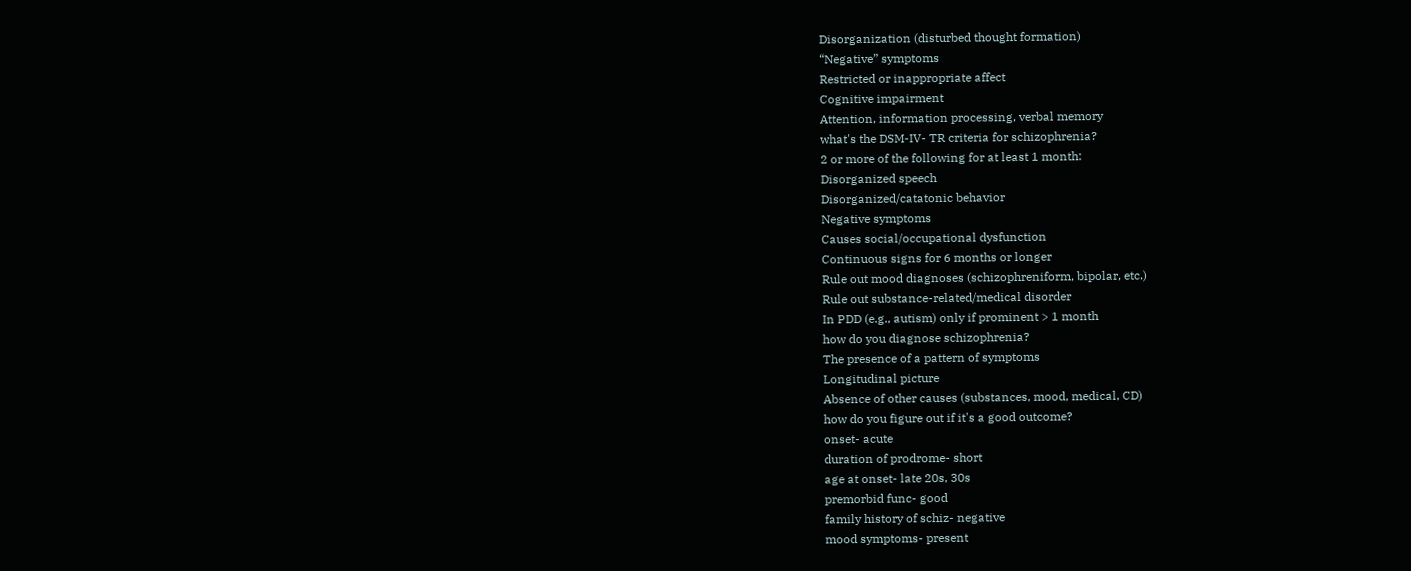Disorganization (disturbed thought formation)
“Negative” symptoms
Restricted or inappropriate affect
Cognitive impairment
Attention, information processing, verbal memory
what's the DSM-IV- TR criteria for schizophrenia?
2 or more of the following for at least 1 month:
Disorganized speech
Disorganized/catatonic behavior
Negative symptoms
Causes social/occupational dysfunction
Continuous signs for 6 months or longer
Rule out mood diagnoses (schizophreniform, bipolar, etc.)
Rule out substance-related/medical disorder
In PDD (e.g., autism) only if prominent > 1 month
how do you diagnose schizophrenia?
The presence of a pattern of symptoms
Longitudinal picture
Absence of other causes (substances, mood, medical, CD)
how do you figure out if it's a good outcome?
onset- acute
duration of prodrome- short
age at onset- late 20s, 30s
premorbid func- good
family history of schiz- negative
mood symptoms- present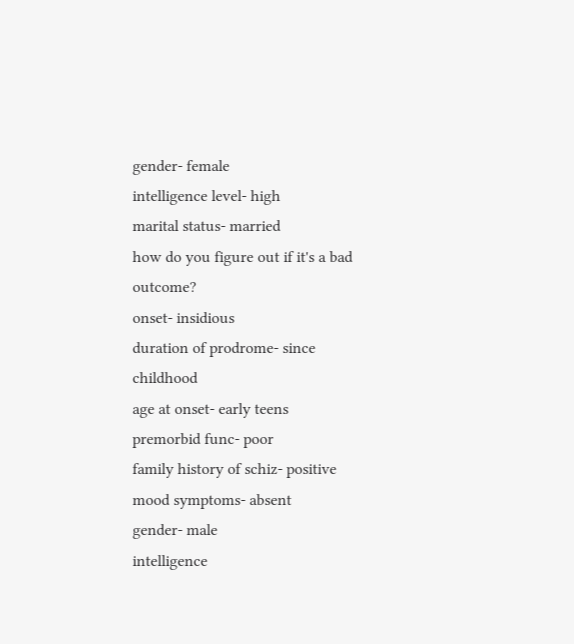gender- female
intelligence level- high
marital status- married
how do you figure out if it's a bad outcome?
onset- insidious
duration of prodrome- since childhood
age at onset- early teens
premorbid func- poor
family history of schiz- positive
mood symptoms- absent
gender- male
intelligence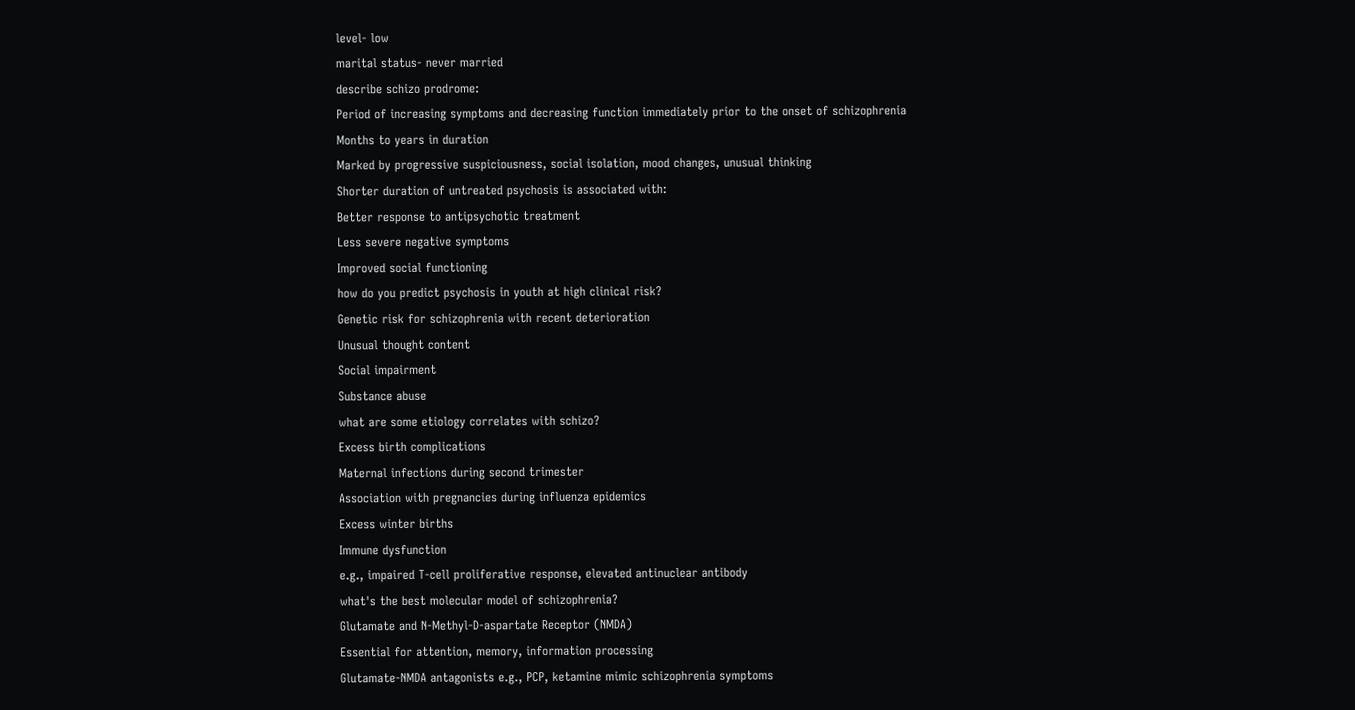level- low
marital status- never married
describe schizo prodrome:
Period of increasing symptoms and decreasing function immediately prior to the onset of schizophrenia
Months to years in duration
Marked by progressive suspiciousness, social isolation, mood changes, unusual thinking
Shorter duration of untreated psychosis is associated with:
Better response to antipsychotic treatment
Less severe negative symptoms
Improved social functioning
how do you predict psychosis in youth at high clinical risk?
Genetic risk for schizophrenia with recent deterioration
Unusual thought content
Social impairment
Substance abuse
what are some etiology correlates with schizo?
Excess birth complications
Maternal infections during second trimester
Association with pregnancies during influenza epidemics
Excess winter births
Immune dysfunction
e.g., impaired T-cell proliferative response, elevated antinuclear antibody
what's the best molecular model of schizophrenia?
Glutamate and N-Methyl-D-aspartate Receptor (NMDA)
Essential for attention, memory, information processing
Glutamate-NMDA antagonists e.g., PCP, ketamine mimic schizophrenia symptoms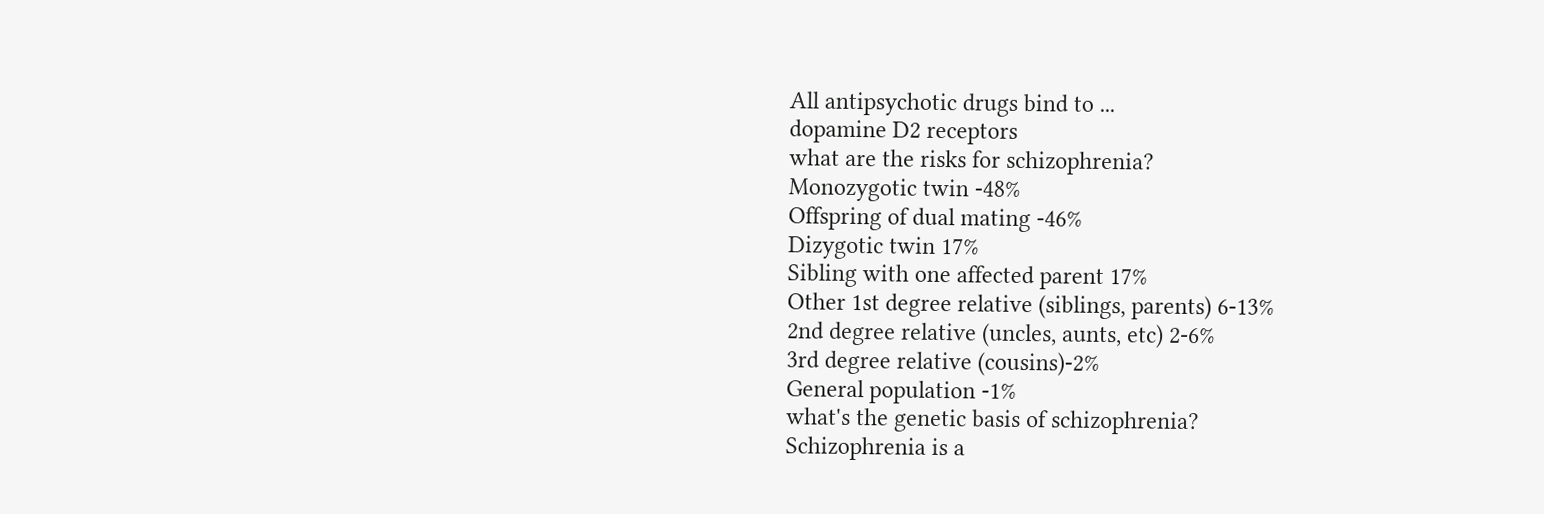All antipsychotic drugs bind to ...
dopamine D2 receptors
what are the risks for schizophrenia?
Monozygotic twin -48%
Offspring of dual mating -46%
Dizygotic twin 17%
Sibling with one affected parent 17%
Other 1st degree relative (siblings, parents) 6-13%
2nd degree relative (uncles, aunts, etc) 2-6%
3rd degree relative (cousins)-2%
General population -1%
what's the genetic basis of schizophrenia?
Schizophrenia is a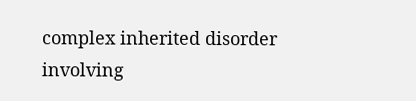complex inherited disorder involving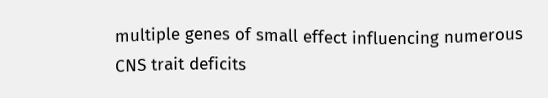multiple genes of small effect influencing numerous CNS trait deficits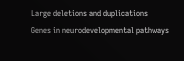Large deletions and duplications
Genes in neurodevelopmental pathways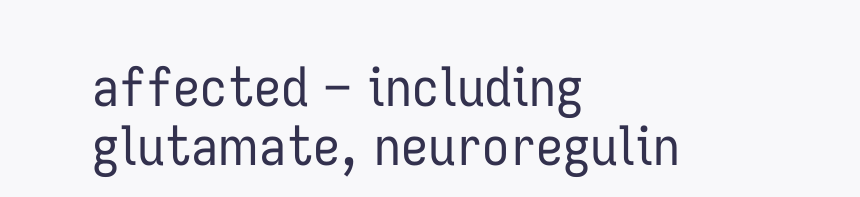affected – including glutamate, neuroregulin